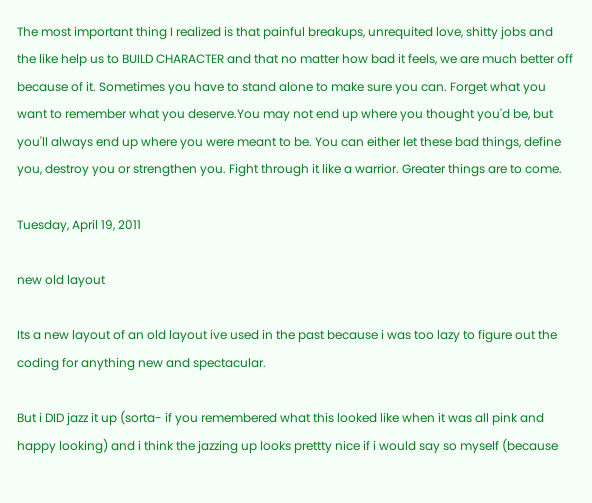The most important thing I realized is that painful breakups, unrequited love, shitty jobs and the like help us to BUILD CHARACTER and that no matter how bad it feels, we are much better off because of it. Sometimes you have to stand alone to make sure you can. Forget what you want to remember what you deserve.You may not end up where you thought you'd be, but you'll always end up where you were meant to be. You can either let these bad things, define you, destroy you or strengthen you. Fight through it like a warrior. Greater things are to come.

Tuesday, April 19, 2011

new old layout

Its a new layout of an old layout ive used in the past because i was too lazy to figure out the coding for anything new and spectacular.

But i DID jazz it up (sorta- if you remembered what this looked like when it was all pink and happy looking) and i think the jazzing up looks prettty nice if i would say so myself (because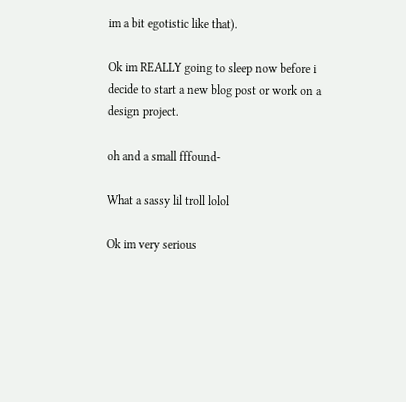im a bit egotistic like that).

Ok im REALLY going to sleep now before i decide to start a new blog post or work on a design project.

oh and a small fffound-

What a sassy lil troll lolol

Ok im very serious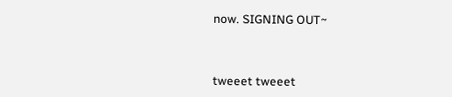now. SIGNING OUT~



tweeet tweeet